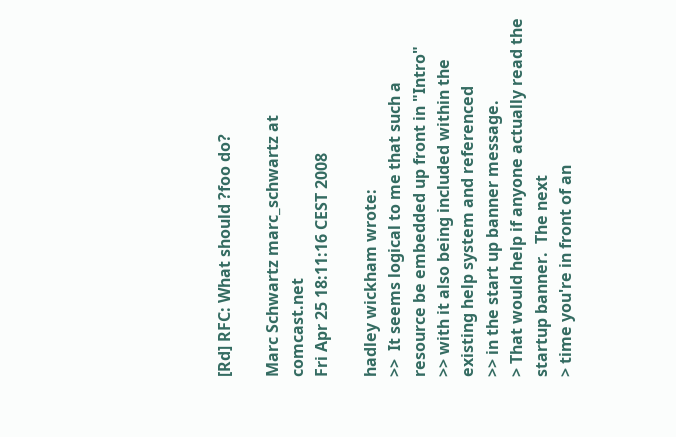[Rd] RFC: What should ?foo do?

Marc Schwartz marc_schwartz at comcast.net
Fri Apr 25 18:11:16 CEST 2008

hadley wickham wrote:
>>  It seems logical to me that such a resource be embedded up front in "Intro"
>> with it also being included within the existing help system and referenced
>> in the start up banner message.
> That would help if anyone actually read the startup banner.  The next
> time you're in front of an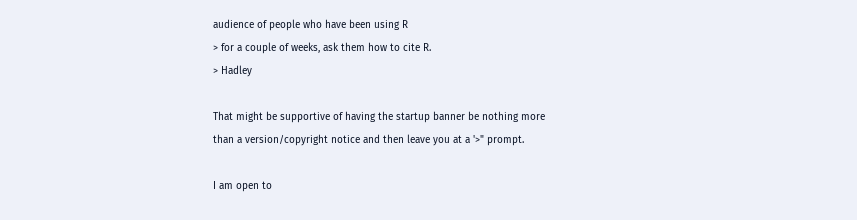audience of people who have been using R
> for a couple of weeks, ask them how to cite R.
> Hadley

That might be supportive of having the startup banner be nothing more
than a version/copyright notice and then leave you at a '>" prompt.

I am open to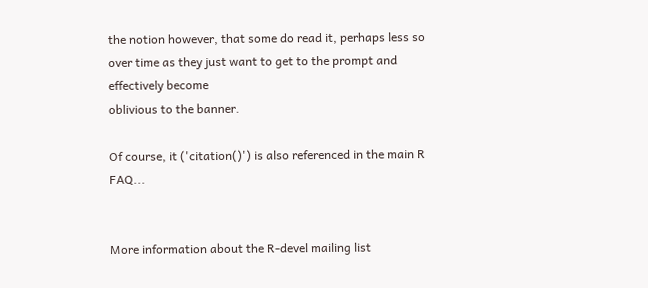the notion however, that some do read it, perhaps less so
over time as they just want to get to the prompt and effectively become
oblivious to the banner.

Of course, it ('citation()') is also referenced in the main R FAQ...


More information about the R-devel mailing list